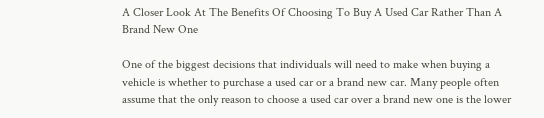A Closer Look At The Benefits Of Choosing To Buy A Used Car Rather Than A Brand New One

One of the biggest decisions that individuals will need to make when buying a vehicle is whether to purchase a used car or a brand new car. Many people often assume that the only reason to choose a used car over a brand new one is the lower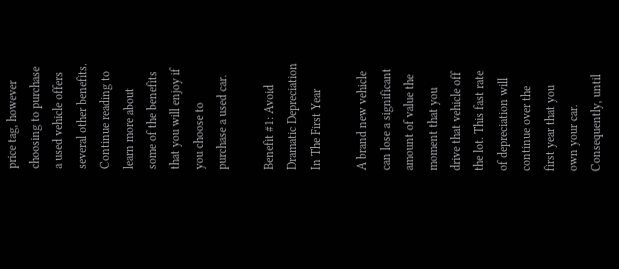price tag, however choosing to purchase a used vehicle offers several other benefits. Continue reading to learn more about some of the benefits that you will enjoy if you choose to purchase a used car.

Benefit #1: Avoid Dramatic Depreciation In The First Year

A brand new vehicle can lose a significant amount of value the moment that you drive that vehicle off the lot. This fast rate of depreciation will continue over the first year that you own your car. Consequently, until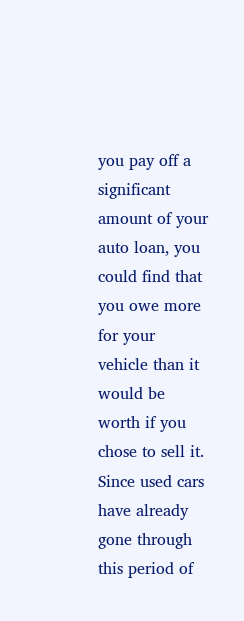you pay off a significant amount of your auto loan, you could find that you owe more for your vehicle than it would be worth if you chose to sell it. Since used cars have already gone through this period of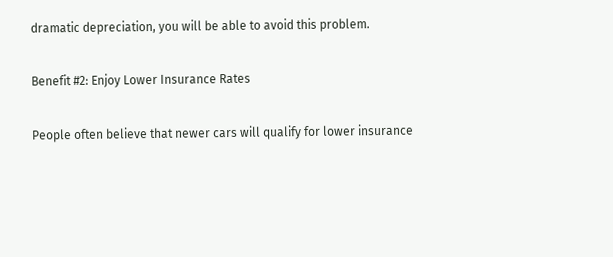dramatic depreciation, you will be able to avoid this problem.

Benefit #2: Enjoy Lower Insurance Rates

People often believe that newer cars will qualify for lower insurance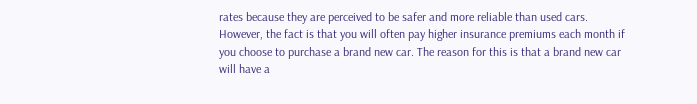rates because they are perceived to be safer and more reliable than used cars. However, the fact is that you will often pay higher insurance premiums each month if you choose to purchase a brand new car. The reason for this is that a brand new car will have a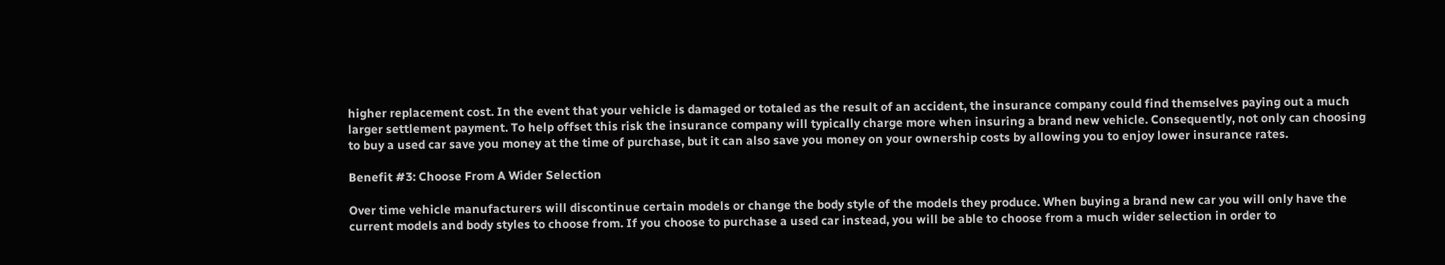higher replacement cost. In the event that your vehicle is damaged or totaled as the result of an accident, the insurance company could find themselves paying out a much larger settlement payment. To help offset this risk the insurance company will typically charge more when insuring a brand new vehicle. Consequently, not only can choosing to buy a used car save you money at the time of purchase, but it can also save you money on your ownership costs by allowing you to enjoy lower insurance rates.

Benefit #3: Choose From A Wider Selection

Over time vehicle manufacturers will discontinue certain models or change the body style of the models they produce. When buying a brand new car you will only have the current models and body styles to choose from. If you choose to purchase a used car instead, you will be able to choose from a much wider selection in order to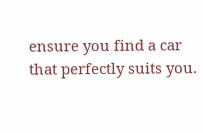ensure you find a car that perfectly suits you.